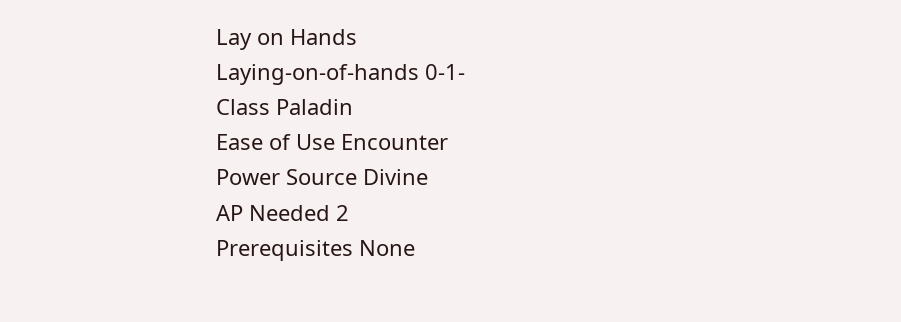Lay on Hands
Laying-on-of-hands 0-1-
Class Paladin
Ease of Use Encounter
Power Source Divine
AP Needed 2
Prerequisites None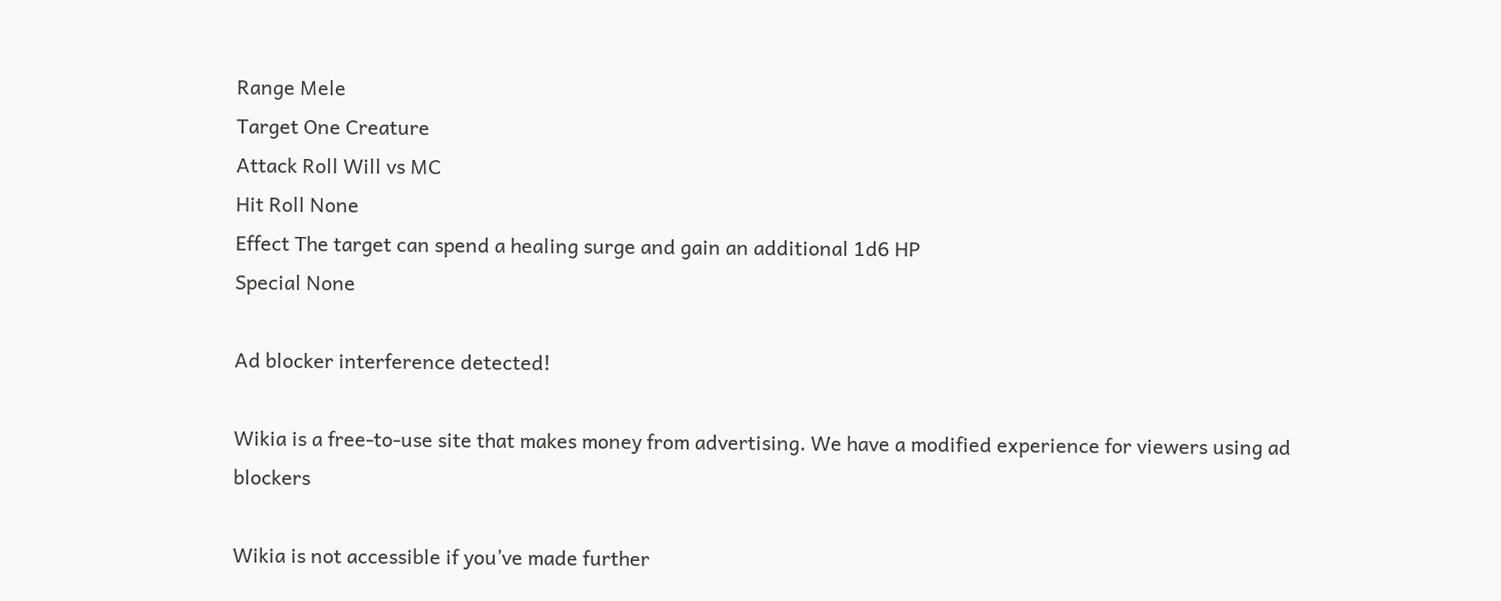Range Mele
Target One Creature
Attack Roll Will vs MC
Hit Roll None
Effect The target can spend a healing surge and gain an additional 1d6 HP
Special None

Ad blocker interference detected!

Wikia is a free-to-use site that makes money from advertising. We have a modified experience for viewers using ad blockers

Wikia is not accessible if you’ve made further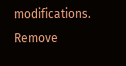modifications. Remove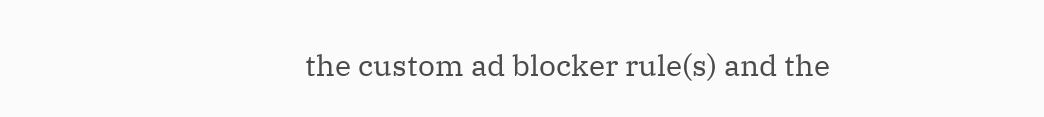the custom ad blocker rule(s) and the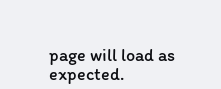page will load as expected.